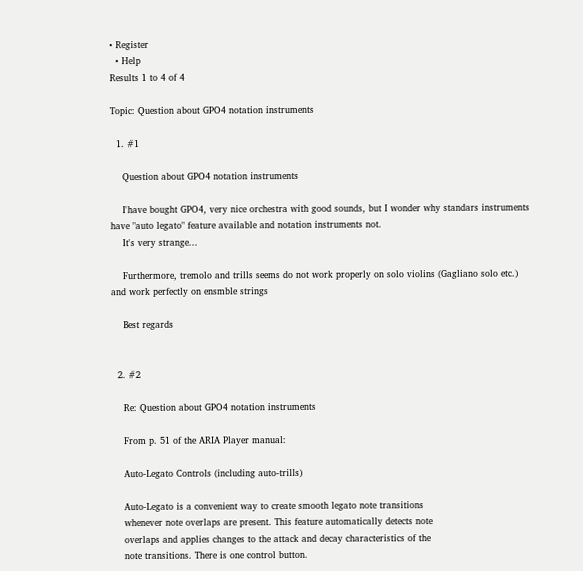• Register
  • Help
Results 1 to 4 of 4

Topic: Question about GPO4 notation instruments

  1. #1

    Question about GPO4 notation instruments

    I'have bought GPO4, very nice orchestra with good sounds, but I wonder why standars instruments have "auto legato" feature available and notation instruments not.
    It's very strange...

    Furthermore, tremolo and trills seems do not work properly on solo violins (Gagliano solo etc.) and work perfectly on ensmble strings

    Best regards


  2. #2

    Re: Question about GPO4 notation instruments

    From p. 51 of the ARIA Player manual:

    Auto-Legato Controls (including auto-trills)

    Auto-Legato is a convenient way to create smooth legato note transitions
    whenever note overlaps are present. This feature automatically detects note
    overlaps and applies changes to the attack and decay characteristics of the
    note transitions. There is one control button.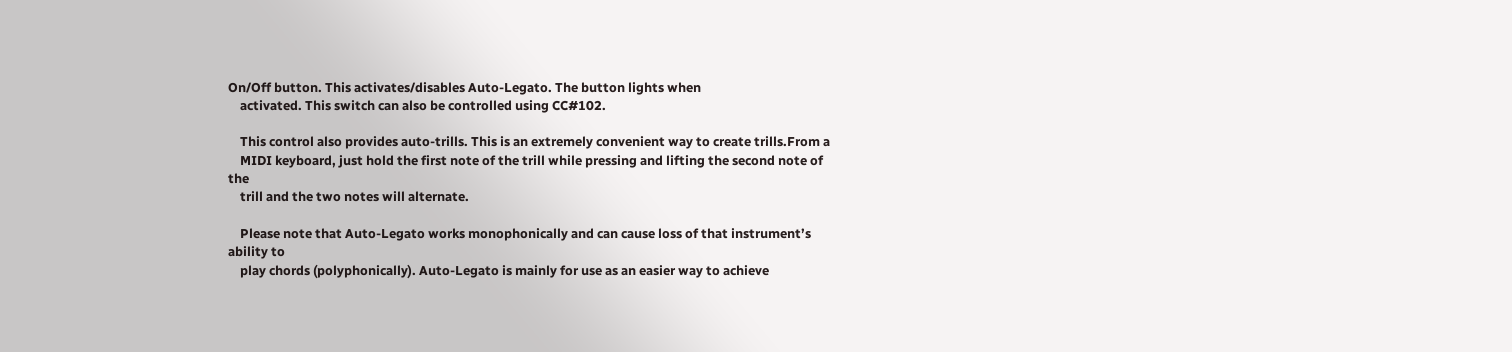On/Off button. This activates/disables Auto-Legato. The button lights when
    activated. This switch can also be controlled using CC#102.

    This control also provides auto-trills. This is an extremely convenient way to create trills.From a
    MIDI keyboard, just hold the first note of the trill while pressing and lifting the second note of the
    trill and the two notes will alternate.

    Please note that Auto-Legato works monophonically and can cause loss of that instrument’s ability to
    play chords (polyphonically). Auto-Legato is mainly for use as an easier way to achieve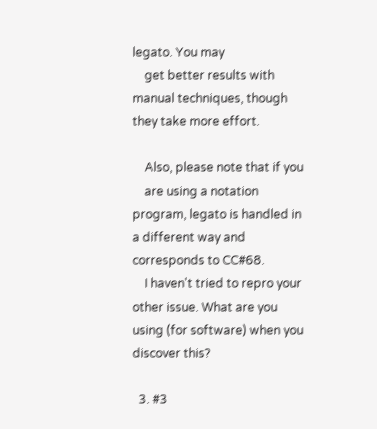legato. You may
    get better results with manual techniques, though they take more effort.

    Also, please note that if you
    are using a notation program, legato is handled in a different way and corresponds to CC#68.
    I haven't tried to repro your other issue. What are you using (for software) when you discover this?

  3. #3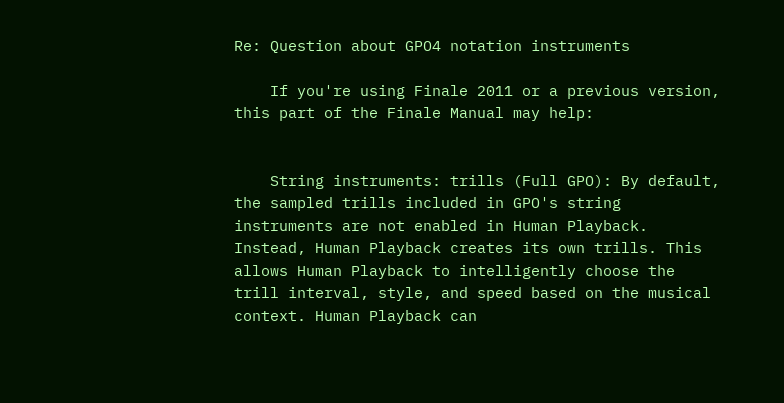Re: Question about GPO4 notation instruments

    If you're using Finale 2011 or a previous version, this part of the Finale Manual may help:


    String instruments: trills (Full GPO): By default, the sampled trills included in GPO's string instruments are not enabled in Human Playback. Instead, Human Playback creates its own trills. This allows Human Playback to intelligently choose the trill interval, style, and speed based on the musical context. Human Playback can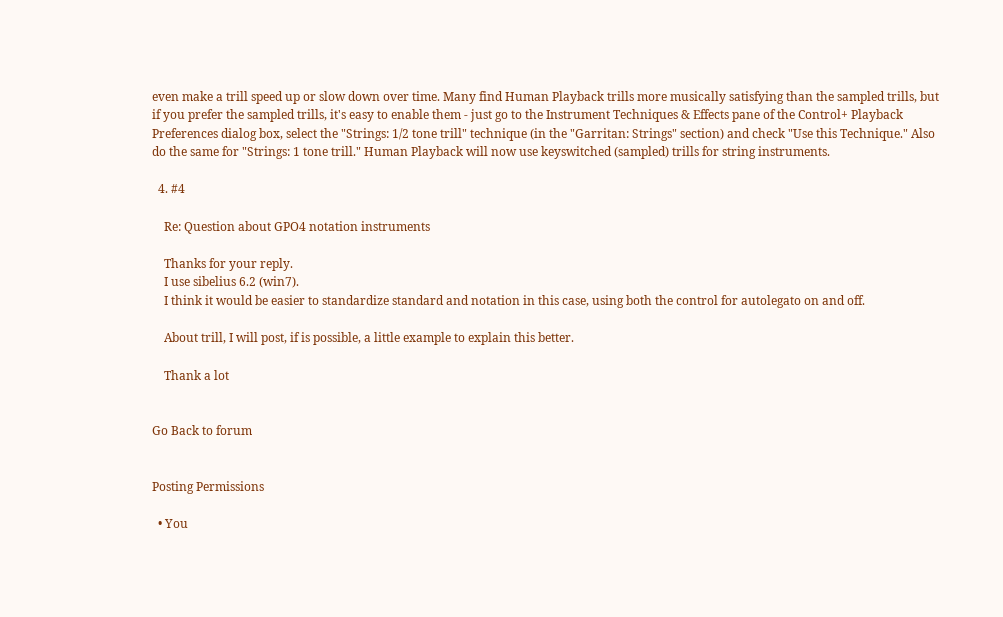even make a trill speed up or slow down over time. Many find Human Playback trills more musically satisfying than the sampled trills, but if you prefer the sampled trills, it's easy to enable them - just go to the Instrument Techniques & Effects pane of the Control+ Playback Preferences dialog box, select the "Strings: 1/2 tone trill" technique (in the "Garritan: Strings" section) and check "Use this Technique." Also do the same for "Strings: 1 tone trill." Human Playback will now use keyswitched (sampled) trills for string instruments.

  4. #4

    Re: Question about GPO4 notation instruments

    Thanks for your reply.
    I use sibelius 6.2 (win7).
    I think it would be easier to standardize standard and notation in this case, using both the control for autolegato on and off.

    About trill, I will post, if is possible, a little example to explain this better.

    Thank a lot


Go Back to forum


Posting Permissions

  • You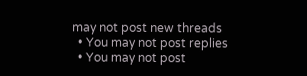may not post new threads
  • You may not post replies
  • You may not post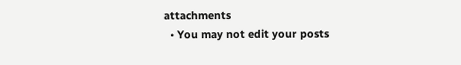attachments
  • You may not edit your posts